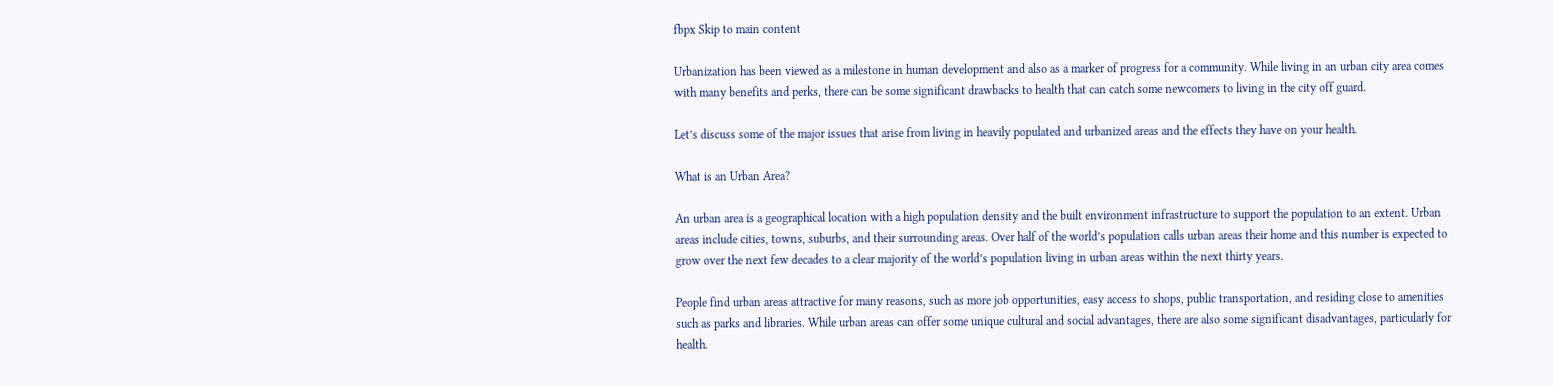fbpx Skip to main content

Urbanization has been viewed as a milestone in human development and also as a marker of progress for a community. While living in an urban city area comes with many benefits and perks, there can be some significant drawbacks to health that can catch some newcomers to living in the city off guard.

Let’s discuss some of the major issues that arise from living in heavily populated and urbanized areas and the effects they have on your health.

What is an Urban Area?

An urban area is a geographical location with a high population density and the built environment infrastructure to support the population to an extent. Urban areas include cities, towns, suburbs, and their surrounding areas. Over half of the world’s population calls urban areas their home and this number is expected to grow over the next few decades to a clear majority of the world’s population living in urban areas within the next thirty years.

People find urban areas attractive for many reasons, such as more job opportunities, easy access to shops, public transportation, and residing close to amenities such as parks and libraries. While urban areas can offer some unique cultural and social advantages, there are also some significant disadvantages, particularly for health.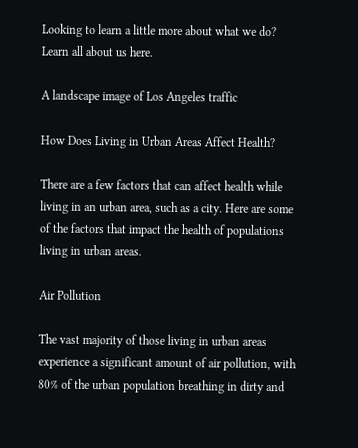Looking to learn a little more about what we do? Learn all about us here.

A landscape image of Los Angeles traffic

How Does Living in Urban Areas Affect Health?

There are a few factors that can affect health while living in an urban area, such as a city. Here are some of the factors that impact the health of populations living in urban areas.

Air Pollution

The vast majority of those living in urban areas experience a significant amount of air pollution, with 80% of the urban population breathing in dirty and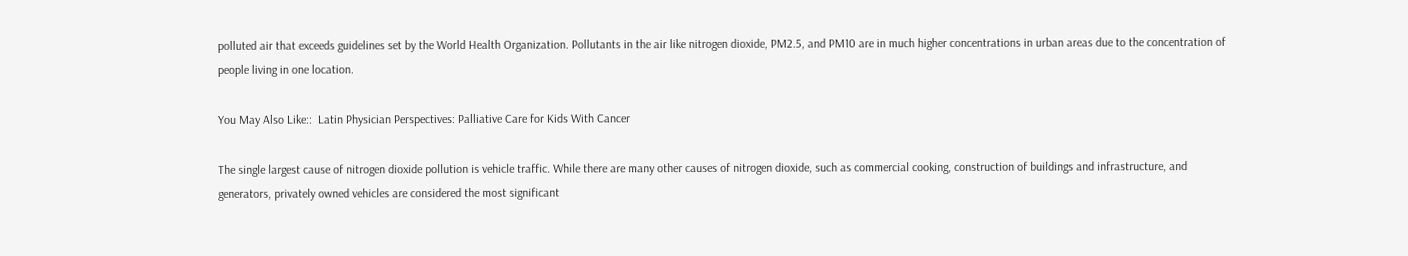polluted air that exceeds guidelines set by the World Health Organization. Pollutants in the air like nitrogen dioxide, PM2.5, and PM10 are in much higher concentrations in urban areas due to the concentration of people living in one location.

You May Also Like::  Latin Physician Perspectives: Palliative Care for Kids With Cancer

The single largest cause of nitrogen dioxide pollution is vehicle traffic. While there are many other causes of nitrogen dioxide, such as commercial cooking, construction of buildings and infrastructure, and generators, privately owned vehicles are considered the most significant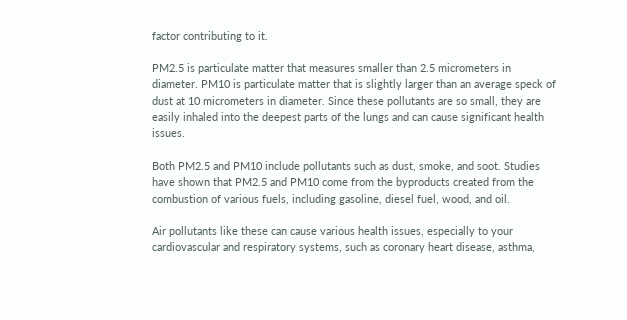factor contributing to it.

PM2.5 is particulate matter that measures smaller than 2.5 micrometers in diameter. PM10 is particulate matter that is slightly larger than an average speck of dust at 10 micrometers in diameter. Since these pollutants are so small, they are easily inhaled into the deepest parts of the lungs and can cause significant health issues.

Both PM2.5 and PM10 include pollutants such as dust, smoke, and soot. Studies have shown that PM2.5 and PM10 come from the byproducts created from the combustion of various fuels, including gasoline, diesel fuel, wood, and oil.

Air pollutants like these can cause various health issues, especially to your cardiovascular and respiratory systems, such as coronary heart disease, asthma,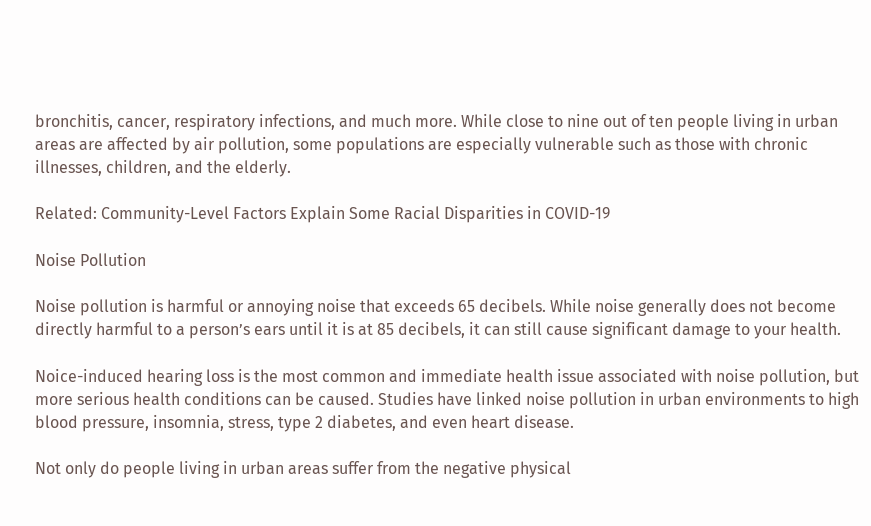bronchitis, cancer, respiratory infections, and much more. While close to nine out of ten people living in urban areas are affected by air pollution, some populations are especially vulnerable such as those with chronic illnesses, children, and the elderly.

Related: Community-Level Factors Explain Some Racial Disparities in COVID-19

Noise Pollution

Noise pollution is harmful or annoying noise that exceeds 65 decibels. While noise generally does not become directly harmful to a person’s ears until it is at 85 decibels, it can still cause significant damage to your health.

Noice-induced hearing loss is the most common and immediate health issue associated with noise pollution, but more serious health conditions can be caused. Studies have linked noise pollution in urban environments to high blood pressure, insomnia, stress, type 2 diabetes, and even heart disease.

Not only do people living in urban areas suffer from the negative physical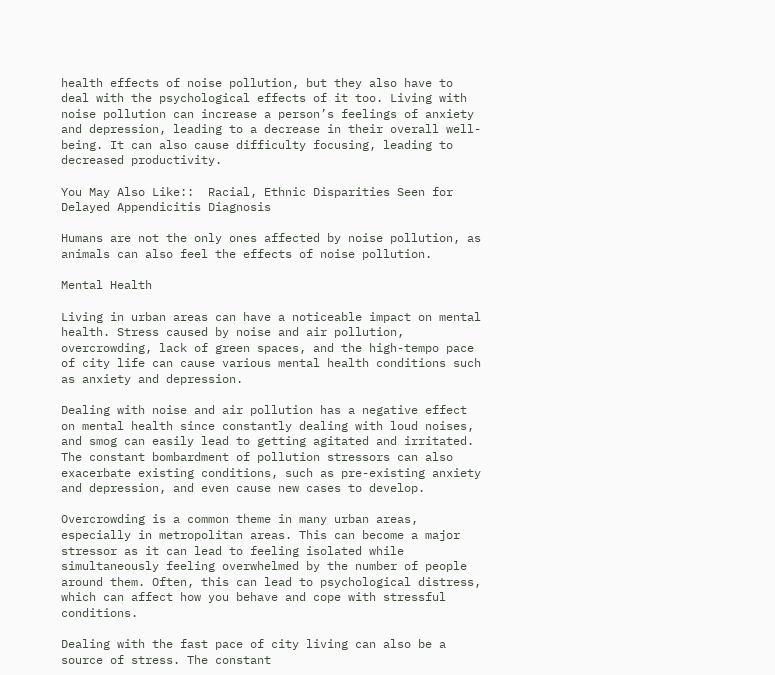health effects of noise pollution, but they also have to deal with the psychological effects of it too. Living with noise pollution can increase a person’s feelings of anxiety and depression, leading to a decrease in their overall well-being. It can also cause difficulty focusing, leading to decreased productivity.

You May Also Like::  Racial, Ethnic Disparities Seen for Delayed Appendicitis Diagnosis

Humans are not the only ones affected by noise pollution, as animals can also feel the effects of noise pollution.

Mental Health

Living in urban areas can have a noticeable impact on mental health. Stress caused by noise and air pollution, overcrowding, lack of green spaces, and the high-tempo pace of city life can cause various mental health conditions such as anxiety and depression.

Dealing with noise and air pollution has a negative effect on mental health since constantly dealing with loud noises, and smog can easily lead to getting agitated and irritated. The constant bombardment of pollution stressors can also exacerbate existing conditions, such as pre-existing anxiety and depression, and even cause new cases to develop.

Overcrowding is a common theme in many urban areas, especially in metropolitan areas. This can become a major stressor as it can lead to feeling isolated while simultaneously feeling overwhelmed by the number of people around them. Often, this can lead to psychological distress, which can affect how you behave and cope with stressful conditions.

Dealing with the fast pace of city living can also be a source of stress. The constant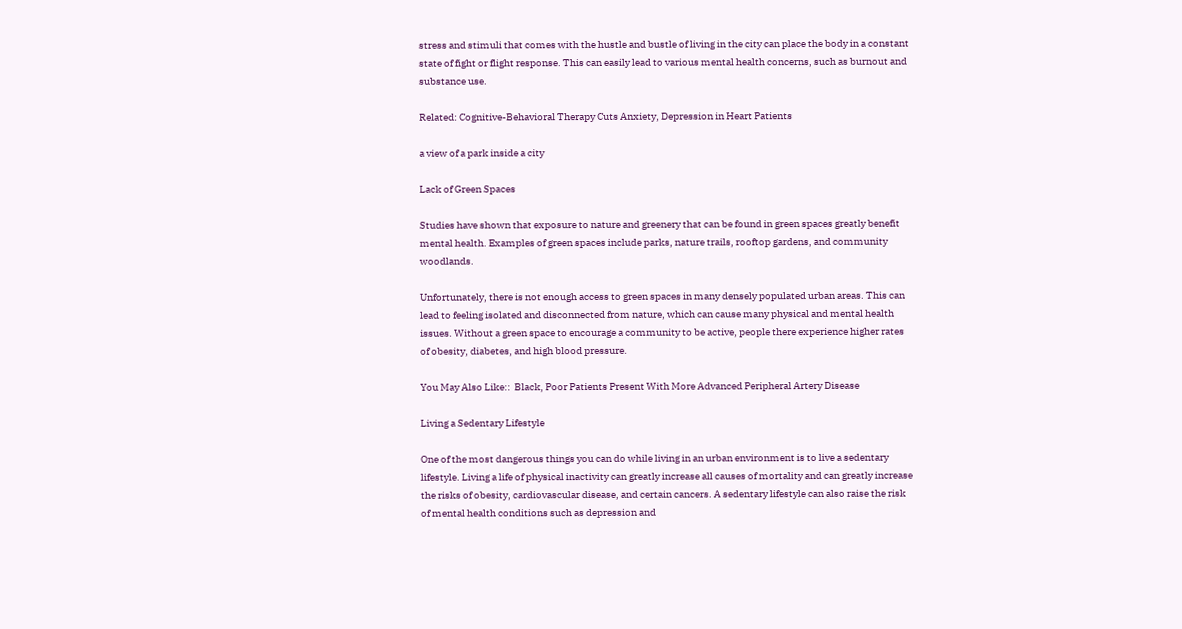stress and stimuli that comes with the hustle and bustle of living in the city can place the body in a constant state of fight or flight response. This can easily lead to various mental health concerns, such as burnout and substance use.

Related: Cognitive-Behavioral Therapy Cuts Anxiety, Depression in Heart Patients

a view of a park inside a city

Lack of Green Spaces

Studies have shown that exposure to nature and greenery that can be found in green spaces greatly benefit mental health. Examples of green spaces include parks, nature trails, rooftop gardens, and community woodlands.

Unfortunately, there is not enough access to green spaces in many densely populated urban areas. This can lead to feeling isolated and disconnected from nature, which can cause many physical and mental health issues. Without a green space to encourage a community to be active, people there experience higher rates of obesity, diabetes, and high blood pressure.

You May Also Like::  Black, Poor Patients Present With More Advanced Peripheral Artery Disease

Living a Sedentary Lifestyle

One of the most dangerous things you can do while living in an urban environment is to live a sedentary lifestyle. Living a life of physical inactivity can greatly increase all causes of mortality and can greatly increase the risks of obesity, cardiovascular disease, and certain cancers. A sedentary lifestyle can also raise the risk of mental health conditions such as depression and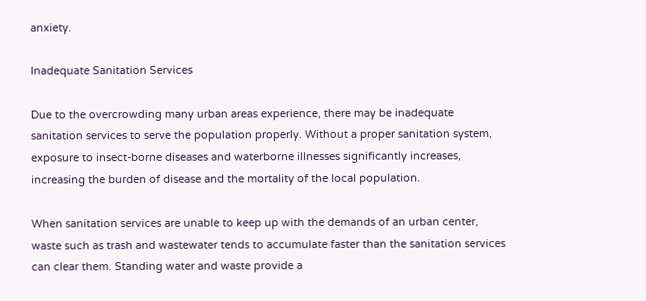anxiety.

Inadequate Sanitation Services

Due to the overcrowding many urban areas experience, there may be inadequate sanitation services to serve the population properly. Without a proper sanitation system, exposure to insect-borne diseases and waterborne illnesses significantly increases, increasing the burden of disease and the mortality of the local population.

When sanitation services are unable to keep up with the demands of an urban center, waste such as trash and wastewater tends to accumulate faster than the sanitation services can clear them. Standing water and waste provide a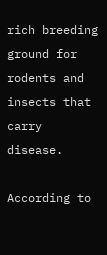rich breeding ground for rodents and insects that carry disease.

According to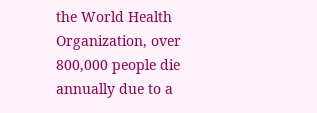the World Health Organization, over 800,000 people die annually due to a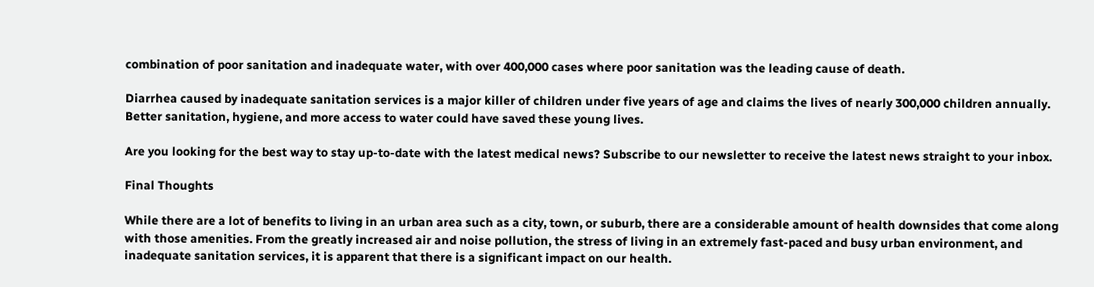combination of poor sanitation and inadequate water, with over 400,000 cases where poor sanitation was the leading cause of death.

Diarrhea caused by inadequate sanitation services is a major killer of children under five years of age and claims the lives of nearly 300,000 children annually. Better sanitation, hygiene, and more access to water could have saved these young lives.

Are you looking for the best way to stay up-to-date with the latest medical news? Subscribe to our newsletter to receive the latest news straight to your inbox.

Final Thoughts

While there are a lot of benefits to living in an urban area such as a city, town, or suburb, there are a considerable amount of health downsides that come along with those amenities. From the greatly increased air and noise pollution, the stress of living in an extremely fast-paced and busy urban environment, and inadequate sanitation services, it is apparent that there is a significant impact on our health.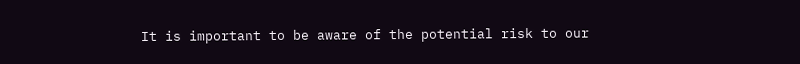It is important to be aware of the potential risk to our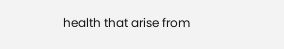health that arise from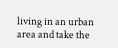living in an urban area and take the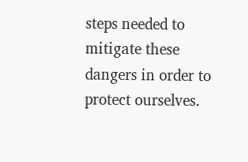steps needed to mitigate these dangers in order to protect ourselves.